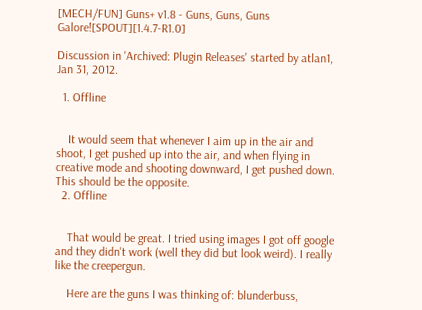[MECH/FUN] Guns+ v1.8 - Guns, Guns, Guns Galore![SPOUT][1.4.7-R1.0]

Discussion in 'Archived: Plugin Releases' started by atlan1, Jan 31, 2012.

  1. Offline


    It would seem that whenever I aim up in the air and shoot, I get pushed up into the air, and when flying in creative mode and shooting downward, I get pushed down. This should be the opposite.
  2. Offline


    That would be great. I tried using images I got off google and they didn't work (well they did but look weird). I really like the creepergun.

    Here are the guns I was thinking of: blunderbuss,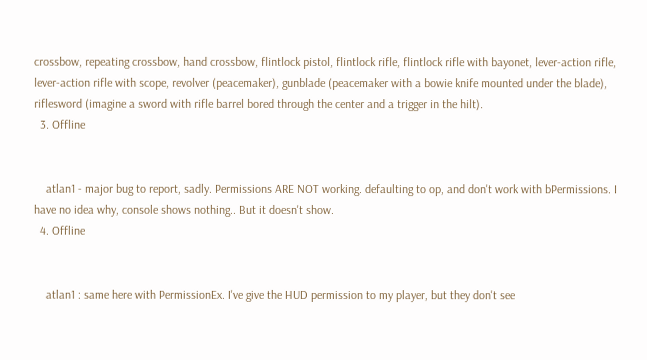crossbow, repeating crossbow, hand crossbow, flintlock pistol, flintlock rifle, flintlock rifle with bayonet, lever-action rifle, lever-action rifle with scope, revolver (peacemaker), gunblade (peacemaker with a bowie knife mounted under the blade), riflesword (imagine a sword with rifle barrel bored through the center and a trigger in the hilt).
  3. Offline


    atlan1 - major bug to report, sadly. Permissions ARE NOT working. defaulting to op, and don't work with bPermissions. I have no idea why, console shows nothing.. But it doesn't show.
  4. Offline


    atlan1 : same here with PermissionEx. I've give the HUD permission to my player, but they don't see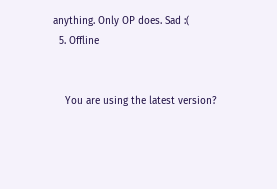anything. Only OP does. Sad :(
  5. Offline


    You are using the latest version?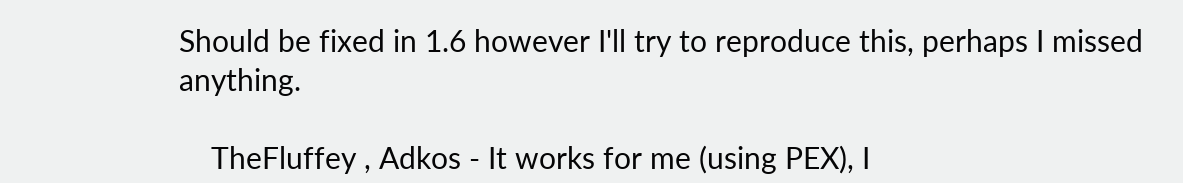Should be fixed in 1.6 however I'll try to reproduce this, perhaps I missed anything.

    TheFluffey , Adkos - It works for me (using PEX), I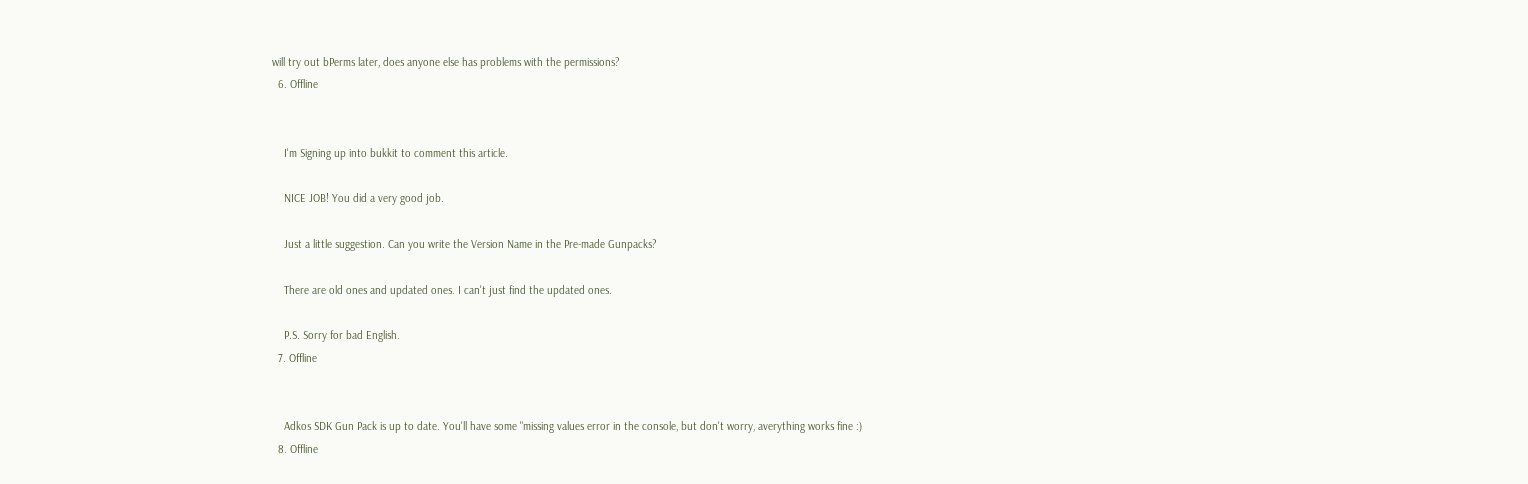will try out bPerms later, does anyone else has problems with the permissions?
  6. Offline


    I'm Signing up into bukkit to comment this article.

    NICE JOB! You did a very good job.

    Just a little suggestion. Can you write the Version Name in the Pre-made Gunpacks?

    There are old ones and updated ones. I can't just find the updated ones.

    P.S. Sorry for bad English.
  7. Offline


    Adkos SDK Gun Pack is up to date. You'll have some "missing values error in the console, but don't worry, averything works fine :)
  8. Offline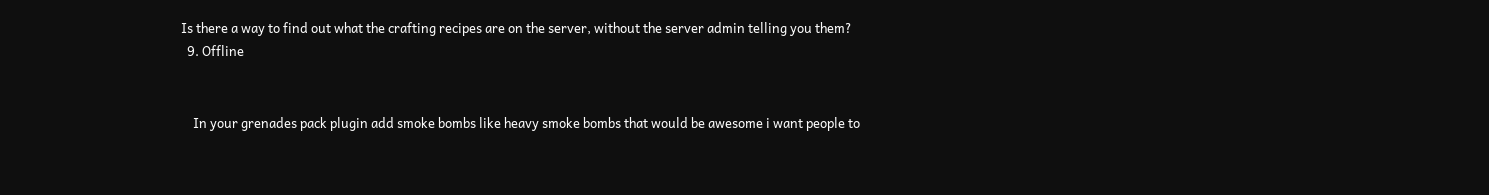Is there a way to find out what the crafting recipes are on the server, without the server admin telling you them?
  9. Offline


    In your grenades pack plugin add smoke bombs like heavy smoke bombs that would be awesome i want people to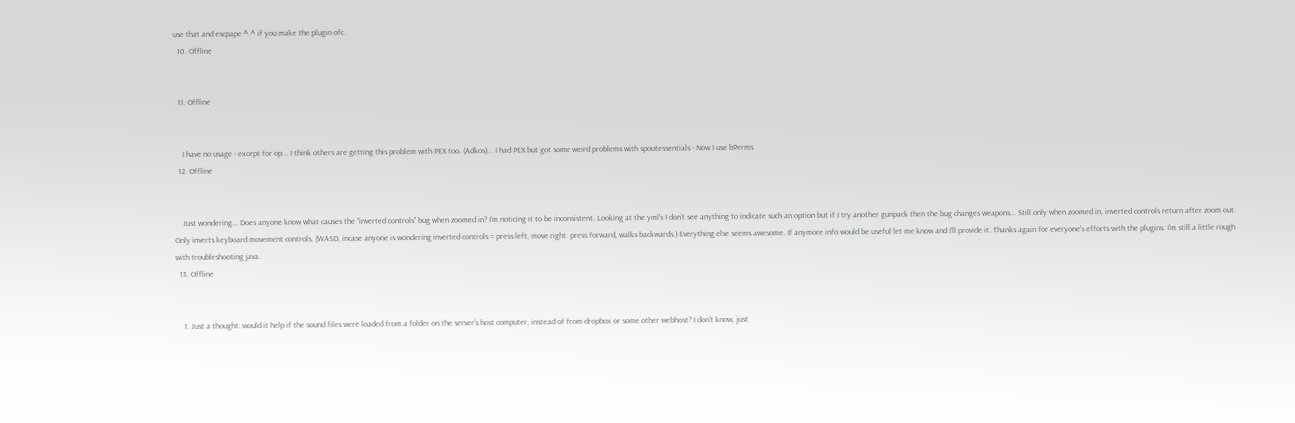use that and escpape ^.^ if you make the plugin ofc.
  10. Offline


  11. Offline


    I have no usage - except for op... I think others are getting this problem with PEX too. (Adkos)... I had PEX but got some weird problems with spoutessentials - Now I use bPerms.
  12. Offline


    Just wondering... Does anyone know what causes the "inverted controls" bug when zoomed in? I'm noticing it to be inconsistent. Looking at the yml's I don't see anything to indicate such an option but if I try another gunpack then the bug changes weapons... Still only when zoomed in, inverted controls return after zoom out. Only inverts keyboard movement controls. (WASD, incase anyone is wondering inverted controls = press left, move right. press forward, walks backwards.) Everything else seems awesome. If anymore info would be useful let me know and I'll provide it. Thanks again for everyone's efforts with the plugins. I'm still a little rough with troubleshooting java.
  13. Offline


    1. Just a thought: would it help if the sound files were loaded from a folder on the server's host computer, instead of from dropbox or some other webhost? I don't know, just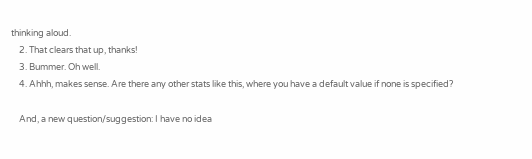thinking aloud.
    2. That clears that up, thanks!
    3. Bummer. Oh well.
    4. Ahhh, makes sense. Are there any other stats like this, where you have a default value if none is specified?

    And, a new question/suggestion: I have no idea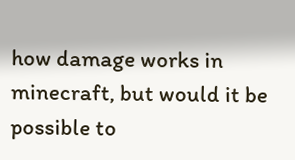how damage works in minecraft, but would it be possible to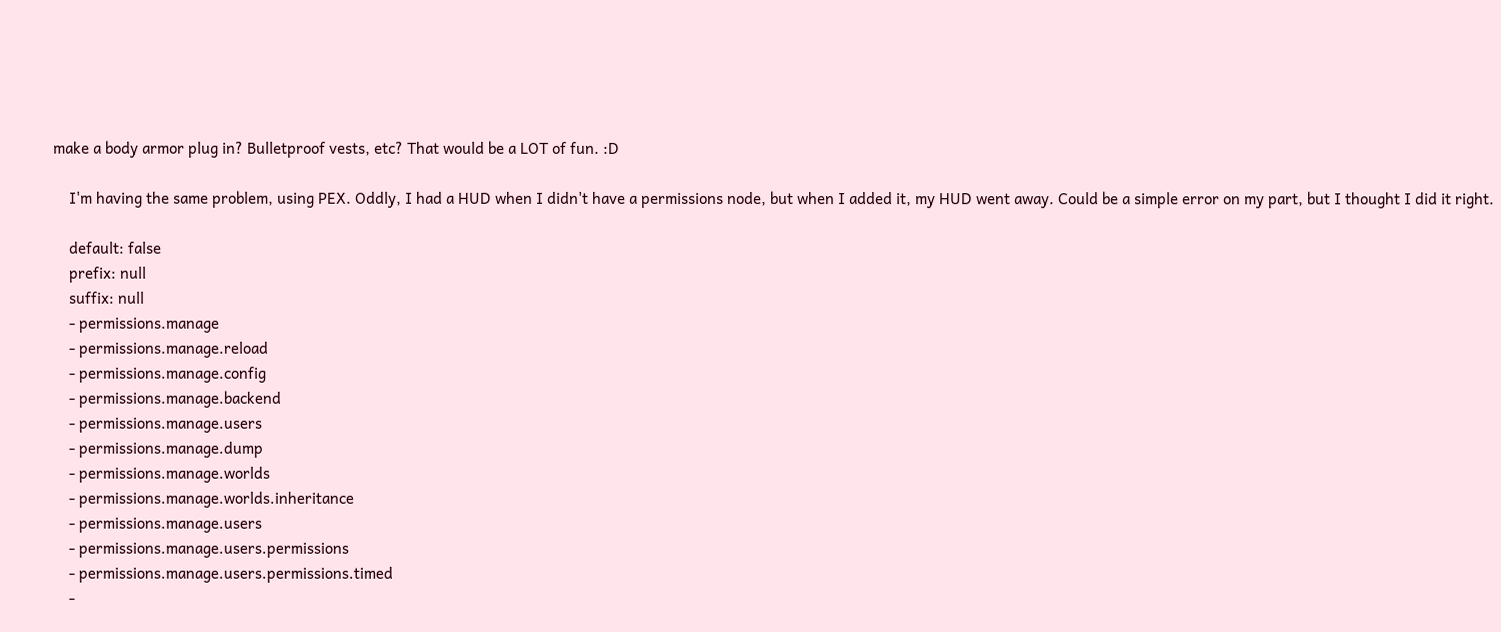make a body armor plug in? Bulletproof vests, etc? That would be a LOT of fun. :D

    I'm having the same problem, using PEX. Oddly, I had a HUD when I didn't have a permissions node, but when I added it, my HUD went away. Could be a simple error on my part, but I thought I did it right.

    default: false
    prefix: null
    suffix: null
    - permissions.manage
    - permissions.manage.reload
    - permissions.manage.config
    - permissions.manage.backend
    - permissions.manage.users
    - permissions.manage.dump
    - permissions.manage.worlds
    - permissions.manage.worlds.inheritance
    - permissions.manage.users
    - permissions.manage.users.permissions
    - permissions.manage.users.permissions.timed
    -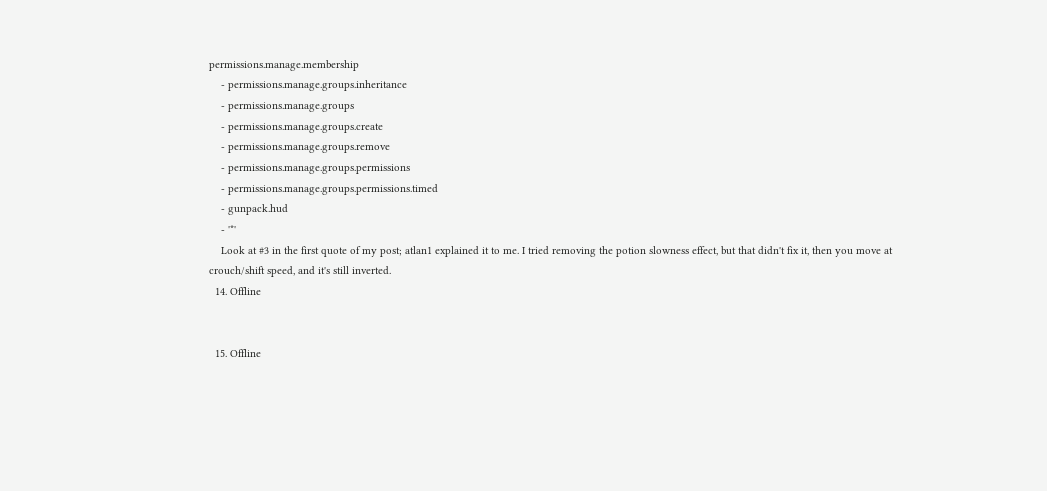permissions.manage.membership
    - permissions.manage.groups.inheritance
    - permissions.manage.groups
    - permissions.manage.groups.create
    - permissions.manage.groups.remove
    - permissions.manage.groups.permissions
    - permissions.manage.groups.permissions.timed
    - gunpack.hud
    - '*'
    Look at #3 in the first quote of my post; atlan1 explained it to me. I tried removing the potion slowness effect, but that didn't fix it, then you move at crouch/shift speed, and it's still inverted.
  14. Offline


  15. Offline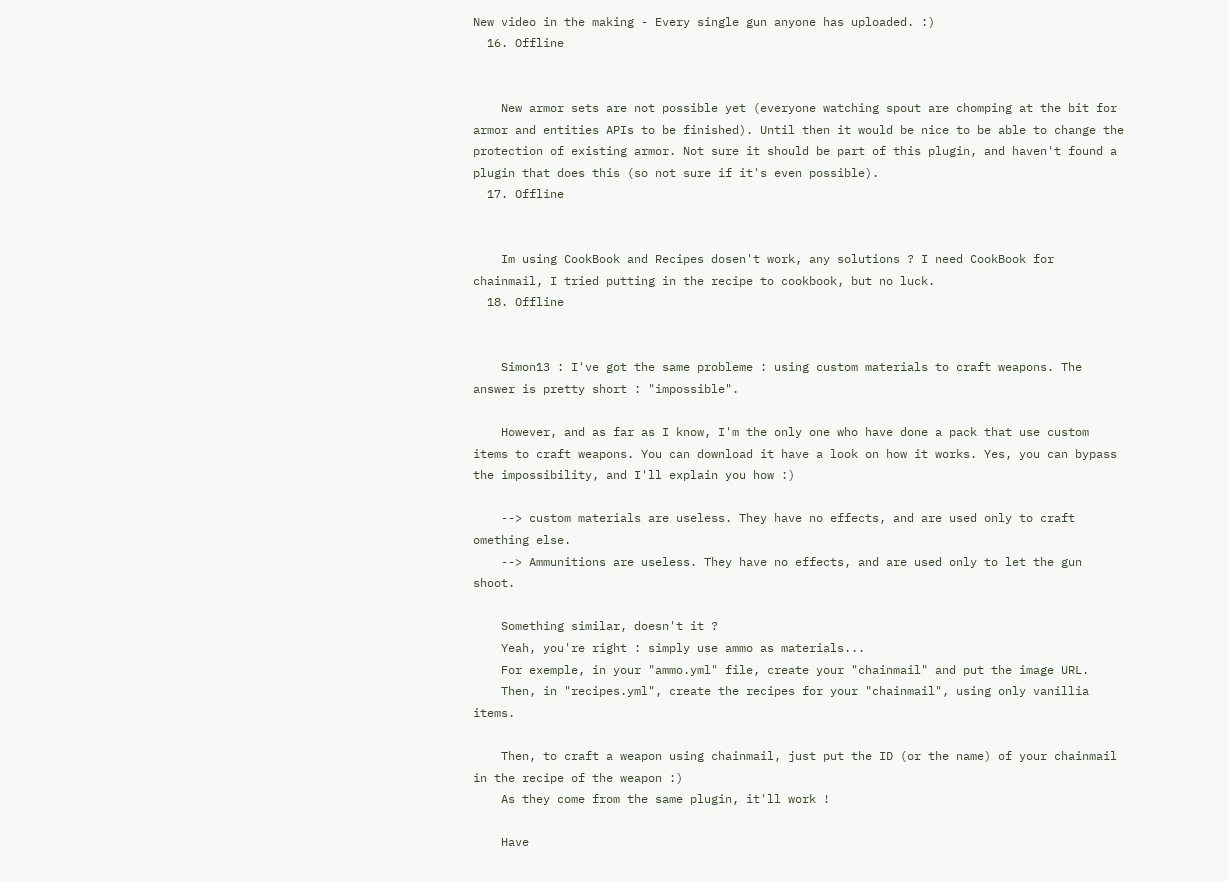New video in the making - Every single gun anyone has uploaded. :)
  16. Offline


    New armor sets are not possible yet (everyone watching spout are chomping at the bit for armor and entities APIs to be finished). Until then it would be nice to be able to change the protection of existing armor. Not sure it should be part of this plugin, and haven't found a plugin that does this (so not sure if it's even possible).
  17. Offline


    Im using CookBook and Recipes dosen't work, any solutions ? I need CookBook for chainmail, I tried putting in the recipe to cookbook, but no luck.
  18. Offline


    Simon13 : I've got the same probleme : using custom materials to craft weapons. The answer is pretty short : "impossible".

    However, and as far as I know, I'm the only one who have done a pack that use custom items to craft weapons. You can download it have a look on how it works. Yes, you can bypass the impossibility, and I'll explain you how :)

    --> custom materials are useless. They have no effects, and are used only to craft omething else.
    --> Ammunitions are useless. They have no effects, and are used only to let the gun shoot.

    Something similar, doesn't it ?
    Yeah, you're right : simply use ammo as materials...
    For exemple, in your "ammo.yml" file, create your "chainmail" and put the image URL.
    Then, in "recipes.yml", create the recipes for your "chainmail", using only vanillia items.

    Then, to craft a weapon using chainmail, just put the ID (or the name) of your chainmail in the recipe of the weapon :)
    As they come from the same plugin, it'll work !

    Have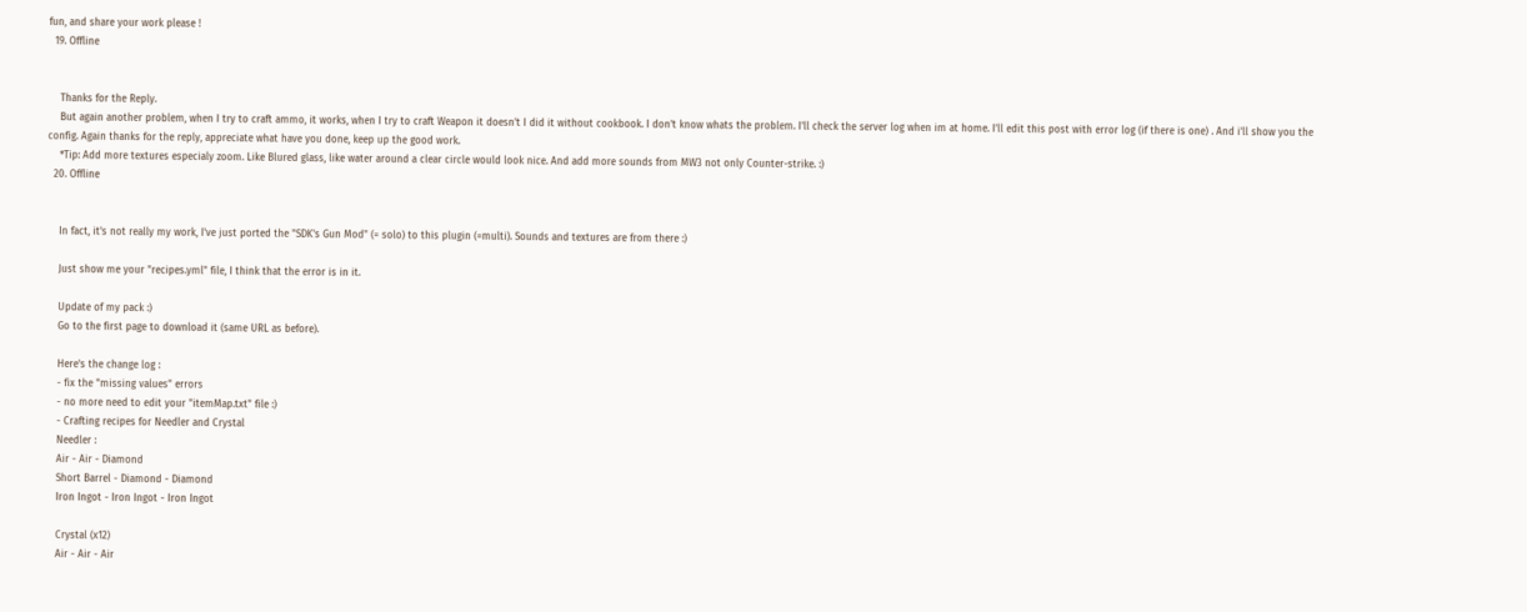fun, and share your work please !
  19. Offline


    Thanks for the Reply.
    But again another problem, when I try to craft ammo, it works, when I try to craft Weapon it doesn't I did it without cookbook. I don't know whats the problem. I'll check the server log when im at home. I'll edit this post with error log (if there is one) . And i'll show you the config. Again thanks for the reply, appreciate what have you done, keep up the good work.
    *Tip: Add more textures especialy zoom. Like Blured glass, like water around a clear circle would look nice. And add more sounds from MW3 not only Counter-strike. :)
  20. Offline


    In fact, it's not really my work, I've just ported the "SDK's Gun Mod" (= solo) to this plugin (=multi). Sounds and textures are from there :)

    Just show me your "recipes.yml" file, I think that the error is in it.

    Update of my pack :)
    Go to the first page to download it (same URL as before).

    Here's the change log :
    - fix the "missing values" errors
    - no more need to edit your "itemMap.txt" file :)
    - Crafting recipes for Needler and Crystal
    Needler :
    Air - Air - Diamond
    Short Barrel - Diamond - Diamond
    Iron Ingot - Iron Ingot - Iron Ingot

    Crystal (x12)
    Air - Air - Air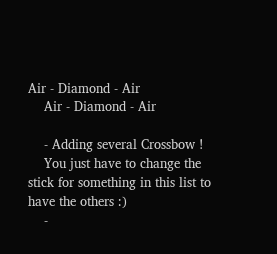Air - Diamond - Air
    Air - Diamond - Air

    - Adding several Crossbow !
    You just have to change the stick for something in this list to have the others :)
    -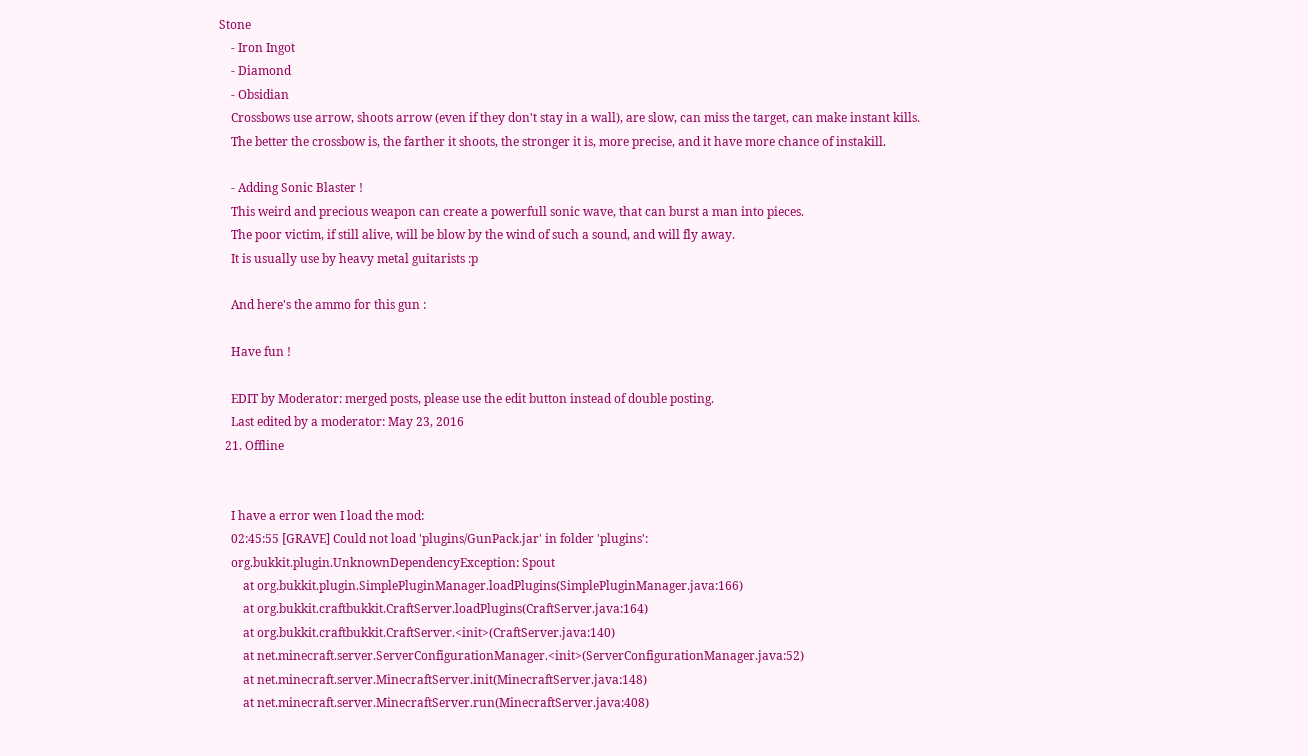Stone
    - Iron Ingot
    - Diamond
    - Obsidian
    Crossbows use arrow, shoots arrow (even if they don't stay in a wall), are slow, can miss the target, can make instant kills.
    The better the crossbow is, the farther it shoots, the stronger it is, more precise, and it have more chance of instakill.

    - Adding Sonic Blaster !
    This weird and precious weapon can create a powerfull sonic wave, that can burst a man into pieces.
    The poor victim, if still alive, will be blow by the wind of such a sound, and will fly away.
    It is usually use by heavy metal guitarists :p

    And here's the ammo for this gun :

    Have fun !

    EDIT by Moderator: merged posts, please use the edit button instead of double posting.
    Last edited by a moderator: May 23, 2016
  21. Offline


    I have a error wen I load the mod:
    02:45:55 [GRAVE] Could not load 'plugins/GunPack.jar' in folder 'plugins':
    org.bukkit.plugin.UnknownDependencyException: Spout
        at org.bukkit.plugin.SimplePluginManager.loadPlugins(SimplePluginManager.java:166)
        at org.bukkit.craftbukkit.CraftServer.loadPlugins(CraftServer.java:164)
        at org.bukkit.craftbukkit.CraftServer.<init>(CraftServer.java:140)
        at net.minecraft.server.ServerConfigurationManager.<init>(ServerConfigurationManager.java:52)
        at net.minecraft.server.MinecraftServer.init(MinecraftServer.java:148)
        at net.minecraft.server.MinecraftServer.run(MinecraftServer.java:408)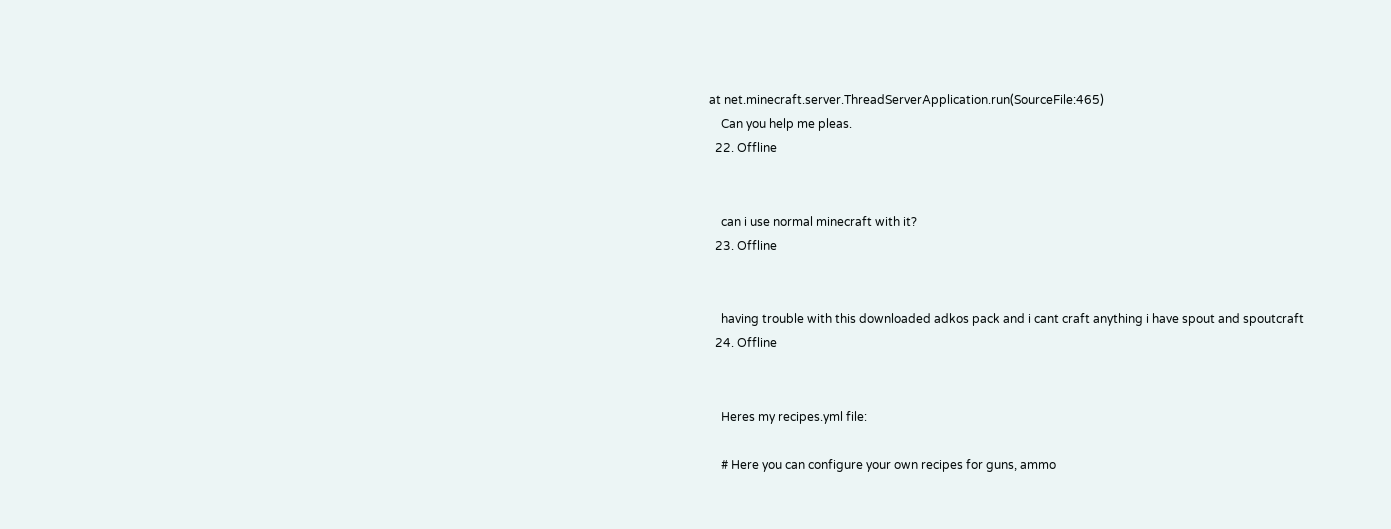at net.minecraft.server.ThreadServerApplication.run(SourceFile:465)
    Can you help me pleas.
  22. Offline


    can i use normal minecraft with it?
  23. Offline


    having trouble with this downloaded adkos pack and i cant craft anything i have spout and spoutcraft
  24. Offline


    Heres my recipes.yml file:

    # Here you can configure your own recipes for guns, ammo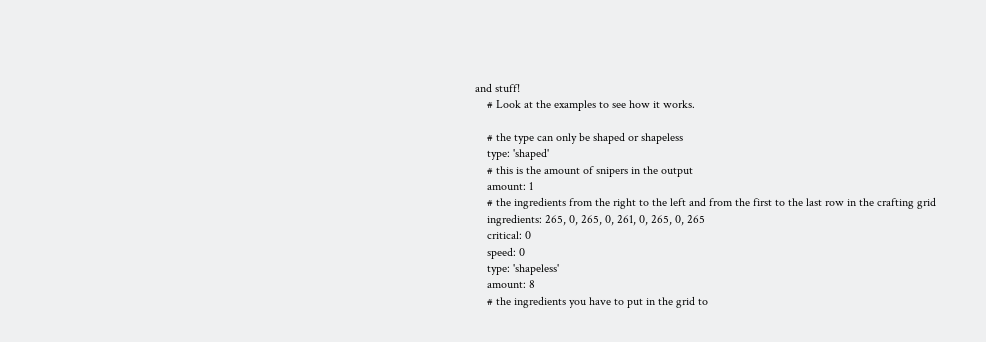and stuff!
    # Look at the examples to see how it works.

    # the type can only be shaped or shapeless
    type: 'shaped'
    # this is the amount of snipers in the output
    amount: 1
    # the ingredients from the right to the left and from the first to the last row in the crafting grid
    ingredients: 265, 0, 265, 0, 261, 0, 265, 0, 265
    critical: 0
    speed: 0
    type: 'shapeless'
    amount: 8
    # the ingredients you have to put in the grid to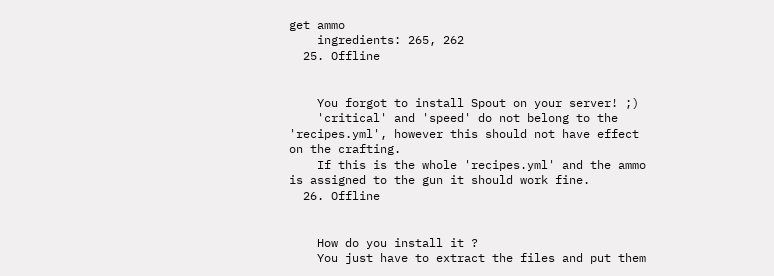get ammo
    ingredients: 265, 262
  25. Offline


    You forgot to install Spout on your server! ;)
    'critical' and 'speed' do not belong to the 'recipes.yml', however this should not have effect on the crafting.
    If this is the whole 'recipes.yml' and the ammo is assigned to the gun it should work fine.
  26. Offline


    How do you install it ?
    You just have to extract the files and put them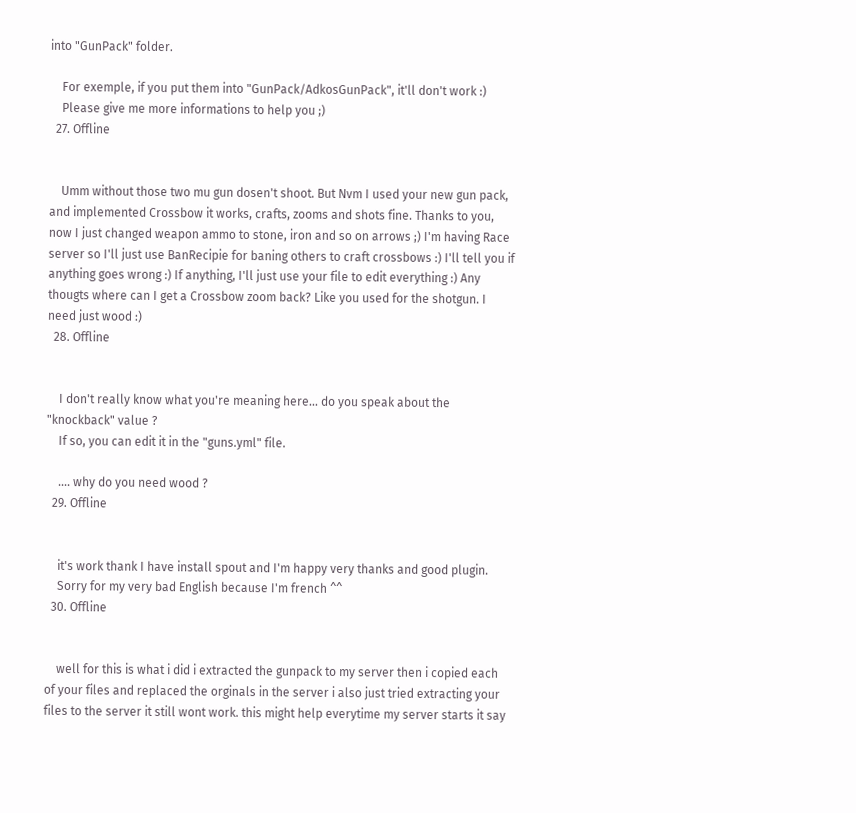into "GunPack" folder.

    For exemple, if you put them into "GunPack/AdkosGunPack", it'll don't work :)
    Please give me more informations to help you ;)
  27. Offline


    Umm without those two mu gun dosen't shoot. But Nvm I used your new gun pack, and implemented Crossbow it works, crafts, zooms and shots fine. Thanks to you, now I just changed weapon ammo to stone, iron and so on arrows ;) I'm having Race server so I'll just use BanRecipie for baning others to craft crossbows :) I'll tell you if anything goes wrong :) If anything, I'll just use your file to edit everything :) Any thougts where can I get a Crossbow zoom back? Like you used for the shotgun. I need just wood :)
  28. Offline


    I don't really know what you're meaning here... do you speak about the "knockback" value ?
    If so, you can edit it in the "guns.yml" file.

    .... why do you need wood ?
  29. Offline


    it's work thank I have install spout and I'm happy very thanks and good plugin.
    Sorry for my very bad English because I'm french ^^
  30. Offline


    well for this is what i did i extracted the gunpack to my server then i copied each of your files and replaced the orginals in the server i also just tried extracting your files to the server it still wont work. this might help everytime my server starts it say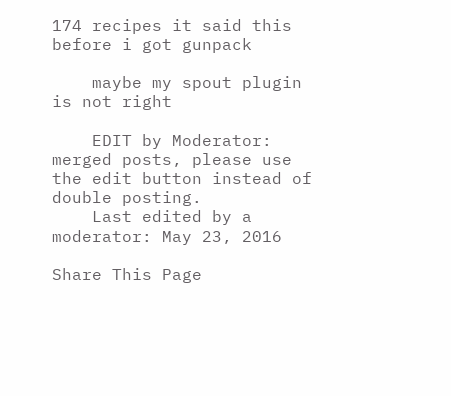174 recipes it said this before i got gunpack

    maybe my spout plugin is not right

    EDIT by Moderator: merged posts, please use the edit button instead of double posting.
    Last edited by a moderator: May 23, 2016

Share This Page